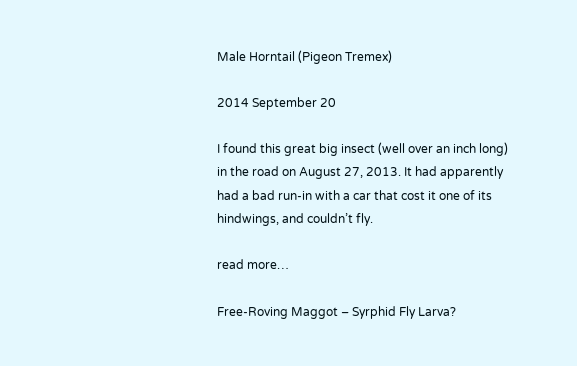Male Horntail (Pigeon Tremex)

2014 September 20

I found this great big insect (well over an inch long) in the road on August 27, 2013. It had apparently had a bad run-in with a car that cost it one of its hindwings, and couldn’t fly.

read more…

Free-Roving Maggot – Syrphid Fly Larva?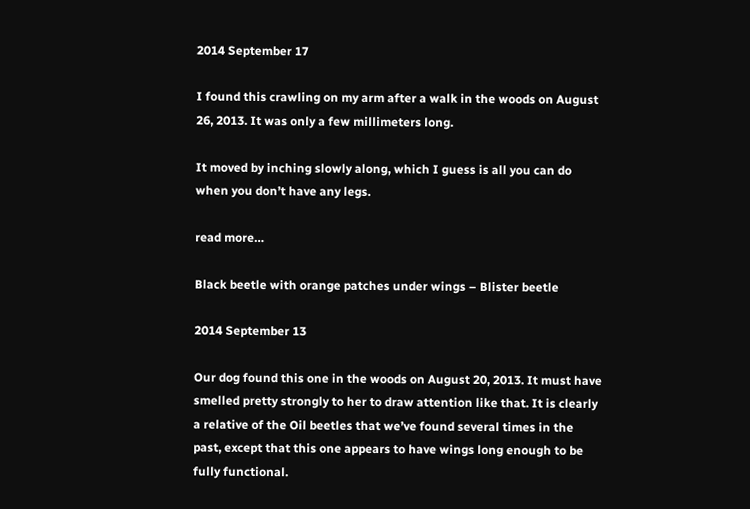2014 September 17

I found this crawling on my arm after a walk in the woods on August 26, 2013. It was only a few millimeters long.

It moved by inching slowly along, which I guess is all you can do when you don’t have any legs.

read more…

Black beetle with orange patches under wings – Blister beetle

2014 September 13

Our dog found this one in the woods on August 20, 2013. It must have smelled pretty strongly to her to draw attention like that. It is clearly a relative of the Oil beetles that we’ve found several times in the past, except that this one appears to have wings long enough to be fully functional.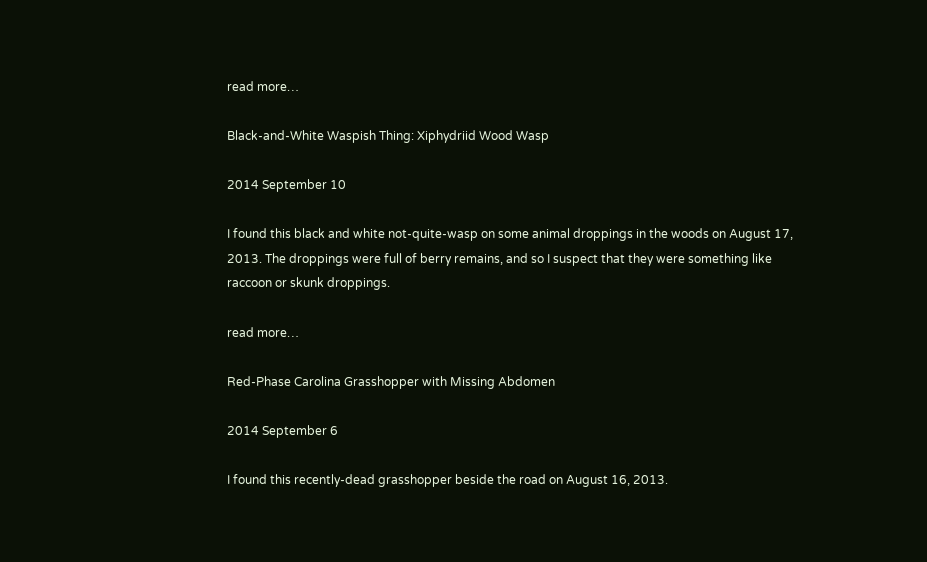read more…

Black-and-White Waspish Thing: Xiphydriid Wood Wasp

2014 September 10

I found this black and white not-quite-wasp on some animal droppings in the woods on August 17, 2013. The droppings were full of berry remains, and so I suspect that they were something like raccoon or skunk droppings.

read more…

Red-Phase Carolina Grasshopper with Missing Abdomen

2014 September 6

I found this recently-dead grasshopper beside the road on August 16, 2013.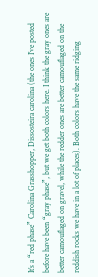It’s a “red phase” Carolina Grasshopper, Dissosteira carolina (the ones I’ve posted before have been “gray phase”, but we get both colors here. I think the gray ones are better camouflaged on gravel, while the redder ones are better camouflaged on the reddish rocks we have in a lot of places). Both colors have the same ridging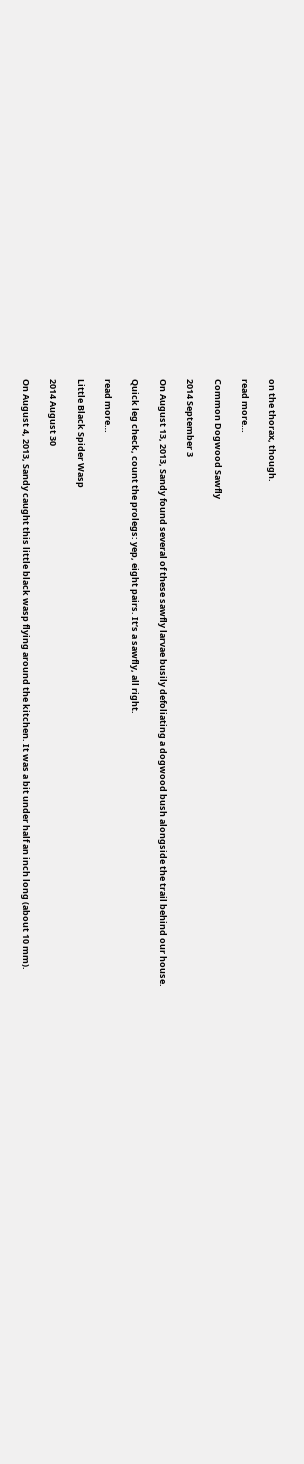on the thorax, though.

read more…

Common Dogwood Sawfly

2014 September 3

On August 13, 2013, Sandy found several of these sawfly larvae busily defoliating a dogwood bush alongside the trail behind our house.

Quick leg check, count the prolegs: yep, eight pairs. It’s a sawfly, all right.

read more…

Little Black Spider Wasp

2014 August 30

On August 4, 2013, Sandy caught this little black wasp flying around the kitchen. It was a bit under half an inch long (about 10 mm).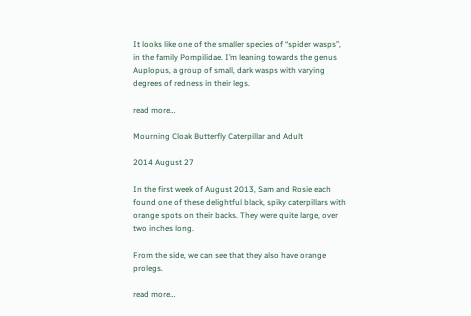It looks like one of the smaller species of “spider wasps”, in the family Pompilidae. I’m leaning towards the genus Auplopus, a group of small, dark wasps with varying degrees of redness in their legs.

read more…

Mourning Cloak Butterfly Caterpillar and Adult

2014 August 27

In the first week of August 2013, Sam and Rosie each found one of these delightful black, spiky caterpillars with orange spots on their backs. They were quite large, over two inches long.

From the side, we can see that they also have orange prolegs.

read more…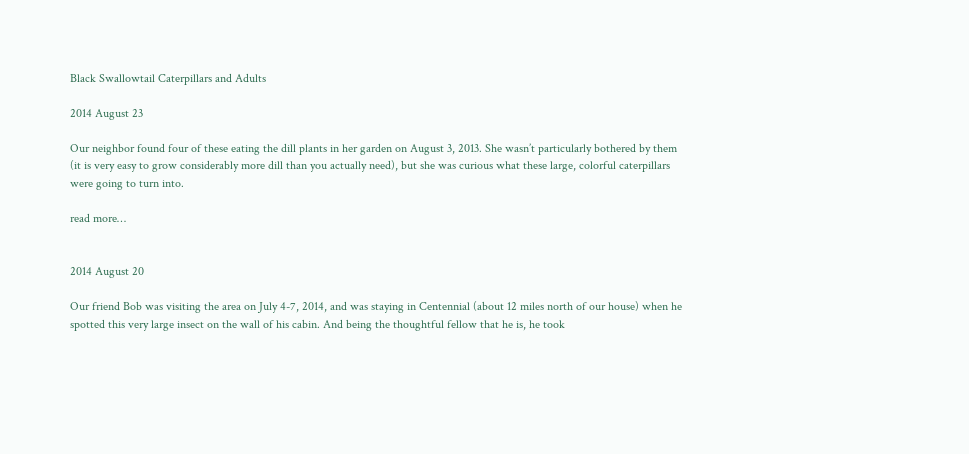Black Swallowtail Caterpillars and Adults

2014 August 23

Our neighbor found four of these eating the dill plants in her garden on August 3, 2013. She wasn’t particularly bothered by them (it is very easy to grow considerably more dill than you actually need), but she was curious what these large, colorful caterpillars were going to turn into.

read more…


2014 August 20

Our friend Bob was visiting the area on July 4-7, 2014, and was staying in Centennial (about 12 miles north of our house) when he spotted this very large insect on the wall of his cabin. And being the thoughtful fellow that he is, he took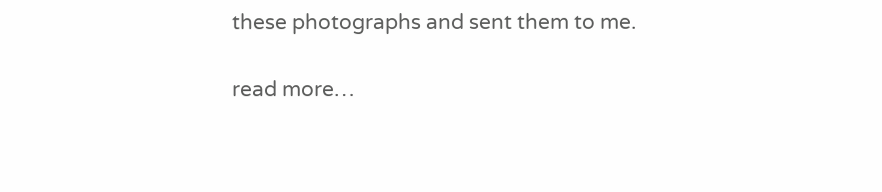these photographs and sent them to me.

read more…